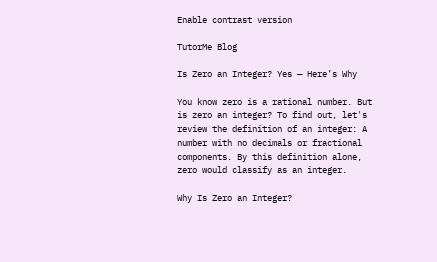Enable contrast version

TutorMe Blog

Is Zero an Integer? Yes — Here’s Why

You know zero is a rational number. But is zero an integer? To find out, let's review the definition of an integer: A number with no decimals or fractional components. By this definition alone, zero would classify as an integer.

Why Is Zero an Integer?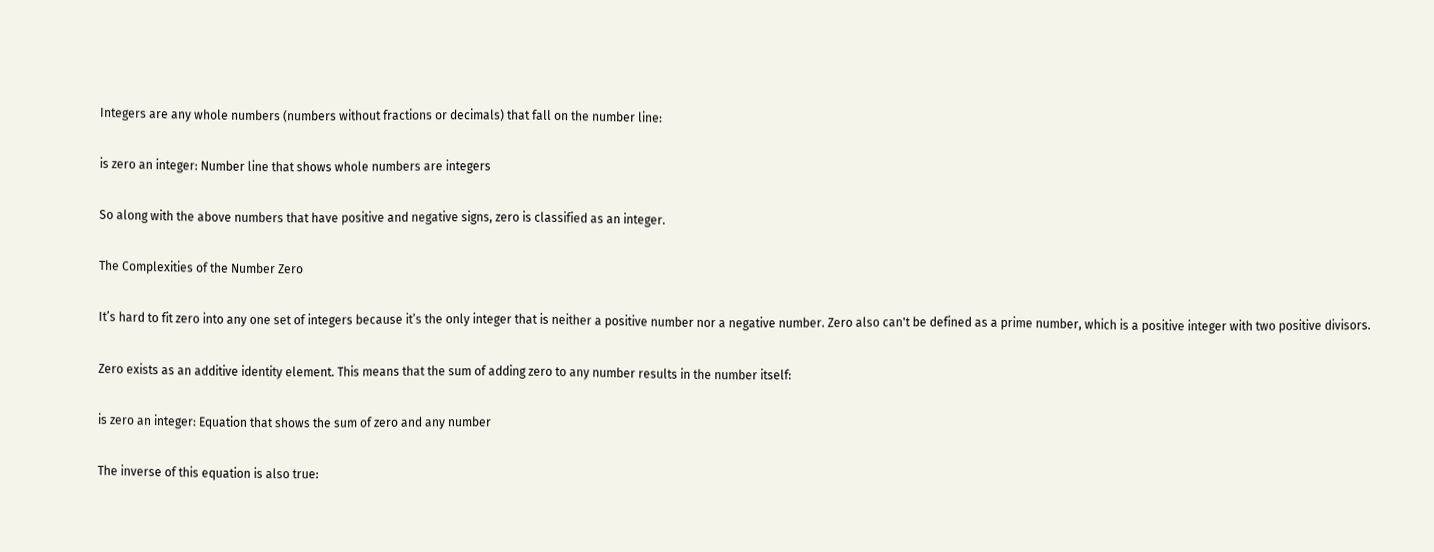Integers are any whole numbers (numbers without fractions or decimals) that fall on the number line:

is zero an integer: Number line that shows whole numbers are integers

So along with the above numbers that have positive and negative signs, zero is classified as an integer.

The Complexities of the Number Zero

It’s hard to fit zero into any one set of integers because it’s the only integer that is neither a positive number nor a negative number. Zero also can't be defined as a prime number, which is a positive integer with two positive divisors.

Zero exists as an additive identity element. This means that the sum of adding zero to any number results in the number itself:

is zero an integer: Equation that shows the sum of zero and any number

The inverse of this equation is also true: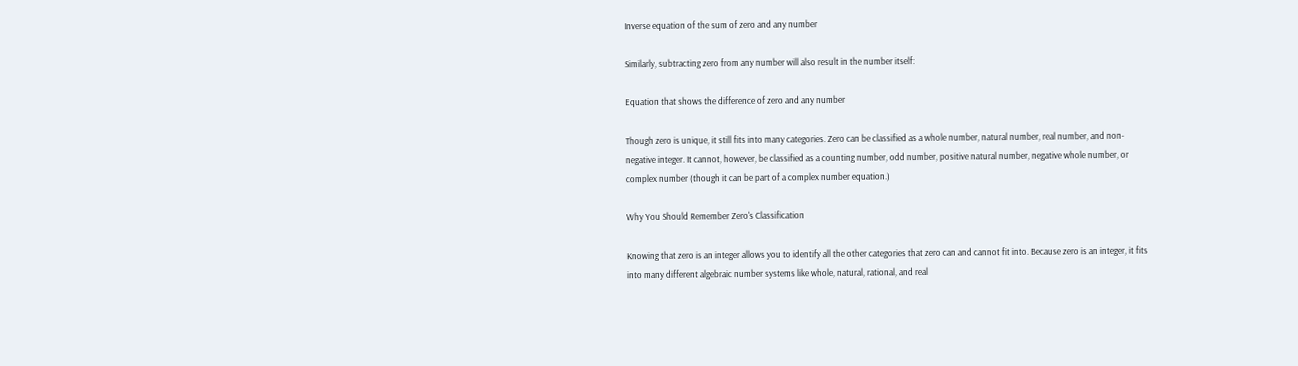Inverse equation of the sum of zero and any number

Similarly, subtracting zero from any number will also result in the number itself:

Equation that shows the difference of zero and any number

Though zero is unique, it still fits into many categories. Zero can be classified as a whole number, natural number, real number, and non-negative integer. It cannot, however, be classified as a counting number, odd number, positive natural number, negative whole number, or complex number (though it can be part of a complex number equation.)

Why You Should Remember Zero's Classification

Knowing that zero is an integer allows you to identify all the other categories that zero can and cannot fit into. Because zero is an integer, it fits into many different algebraic number systems like whole, natural, rational, and real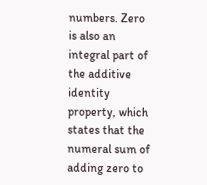numbers. Zero is also an integral part of the additive identity property, which states that the numeral sum of adding zero to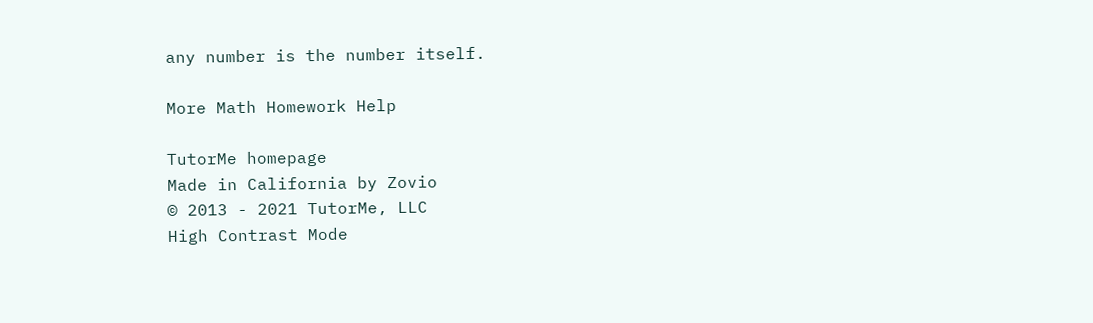any number is the number itself.

More Math Homework Help

TutorMe homepage
Made in California by Zovio
© 2013 - 2021 TutorMe, LLC
High Contrast Mode